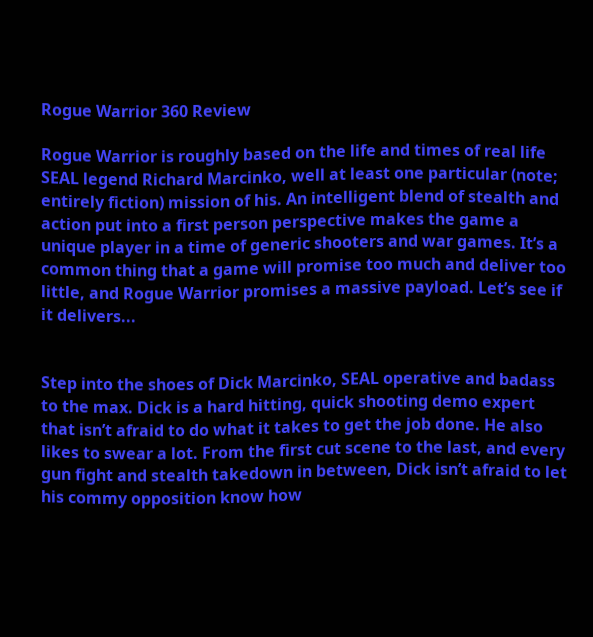Rogue Warrior 360 Review

Rogue Warrior is roughly based on the life and times of real life SEAL legend Richard Marcinko, well at least one particular (note; entirely fiction) mission of his. An intelligent blend of stealth and action put into a first person perspective makes the game a unique player in a time of generic shooters and war games. It’s a common thing that a game will promise too much and deliver too little, and Rogue Warrior promises a massive payload. Let’s see if it delivers...


Step into the shoes of Dick Marcinko, SEAL operative and badass to the max. Dick is a hard hitting, quick shooting demo expert that isn’t afraid to do what it takes to get the job done. He also likes to swear a lot. From the first cut scene to the last, and every gun fight and stealth takedown in between, Dick isn’t afraid to let his commy opposition know how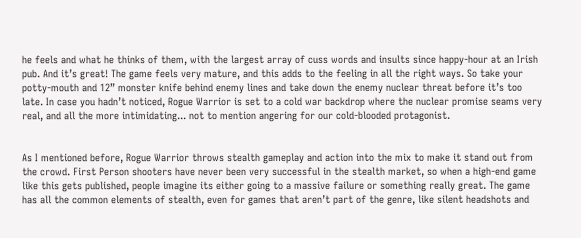he feels and what he thinks of them, with the largest array of cuss words and insults since happy-hour at an Irish pub. And it’s great! The game feels very mature, and this adds to the feeling in all the right ways. So take your potty-mouth and 12” monster knife behind enemy lines and take down the enemy nuclear threat before it’s too late. In case you hadn’t noticed, Rogue Warrior is set to a cold war backdrop where the nuclear promise seams very real, and all the more intimidating... not to mention angering for our cold-blooded protagonist.


As I mentioned before, Rogue Warrior throws stealth gameplay and action into the mix to make it stand out from the crowd. First Person shooters have never been very successful in the stealth market, so when a high-end game like this gets published, people imagine its either going to a massive failure or something really great. The game has all the common elements of stealth, even for games that aren’t part of the genre, like silent headshots and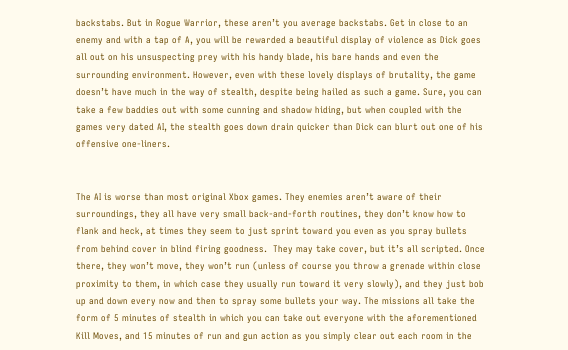backstabs. But in Rogue Warrior, these aren’t you average backstabs. Get in close to an enemy and with a tap of A, you will be rewarded a beautiful display of violence as Dick goes all out on his unsuspecting prey with his handy blade, his bare hands and even the surrounding environment. However, even with these lovely displays of brutality, the game doesn’t have much in the way of stealth, despite being hailed as such a game. Sure, you can take a few baddies out with some cunning and shadow hiding, but when coupled with the games very dated AI, the stealth goes down drain quicker than Dick can blurt out one of his offensive one-liners.


The AI is worse than most original Xbox games. They enemies aren’t aware of their surroundings, they all have very small back-and-forth routines, they don’t know how to flank and heck, at times they seem to just sprint toward you even as you spray bullets from behind cover in blind firing goodness.  They may take cover, but it’s all scripted. Once there, they won’t move, they won’t run (unless of course you throw a grenade within close proximity to them, in which case they usually run toward it very slowly), and they just bob up and down every now and then to spray some bullets your way. The missions all take the form of 5 minutes of stealth in which you can take out everyone with the aforementioned Kill Moves, and 15 minutes of run and gun action as you simply clear out each room in the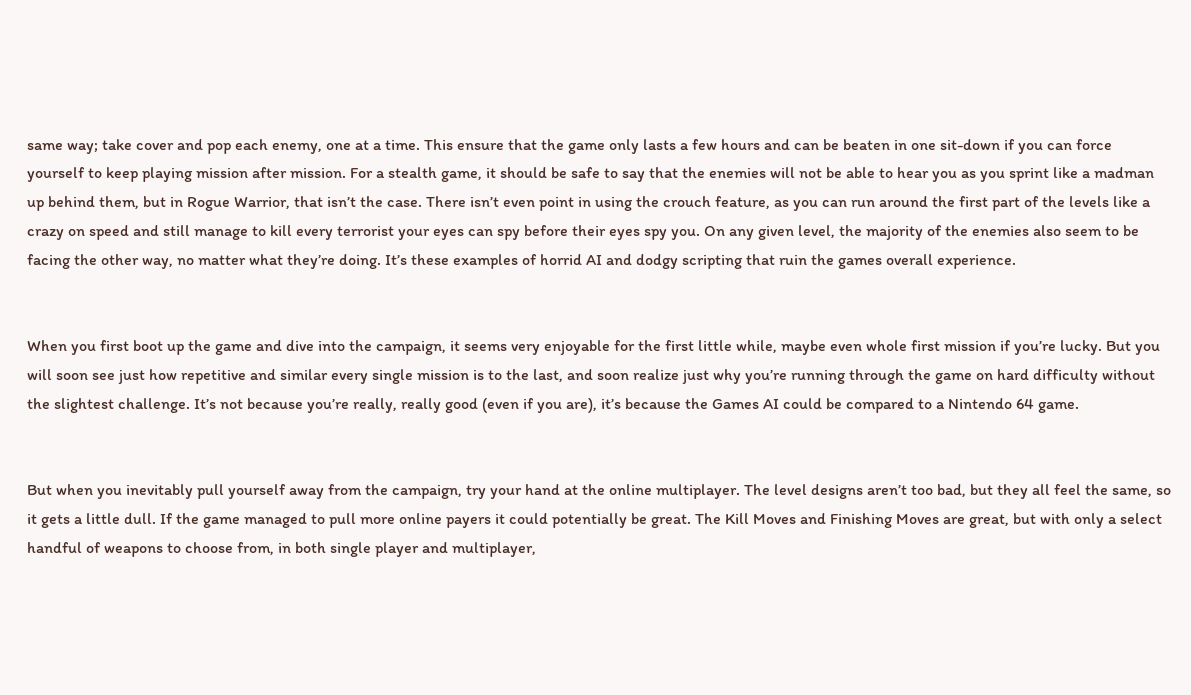same way; take cover and pop each enemy, one at a time. This ensure that the game only lasts a few hours and can be beaten in one sit-down if you can force yourself to keep playing mission after mission. For a stealth game, it should be safe to say that the enemies will not be able to hear you as you sprint like a madman up behind them, but in Rogue Warrior, that isn’t the case. There isn’t even point in using the crouch feature, as you can run around the first part of the levels like a crazy on speed and still manage to kill every terrorist your eyes can spy before their eyes spy you. On any given level, the majority of the enemies also seem to be facing the other way, no matter what they’re doing. It’s these examples of horrid AI and dodgy scripting that ruin the games overall experience.


When you first boot up the game and dive into the campaign, it seems very enjoyable for the first little while, maybe even whole first mission if you’re lucky. But you will soon see just how repetitive and similar every single mission is to the last, and soon realize just why you’re running through the game on hard difficulty without the slightest challenge. It’s not because you’re really, really good (even if you are), it’s because the Games AI could be compared to a Nintendo 64 game.


But when you inevitably pull yourself away from the campaign, try your hand at the online multiplayer. The level designs aren’t too bad, but they all feel the same, so it gets a little dull. If the game managed to pull more online payers it could potentially be great. The Kill Moves and Finishing Moves are great, but with only a select handful of weapons to choose from, in both single player and multiplayer,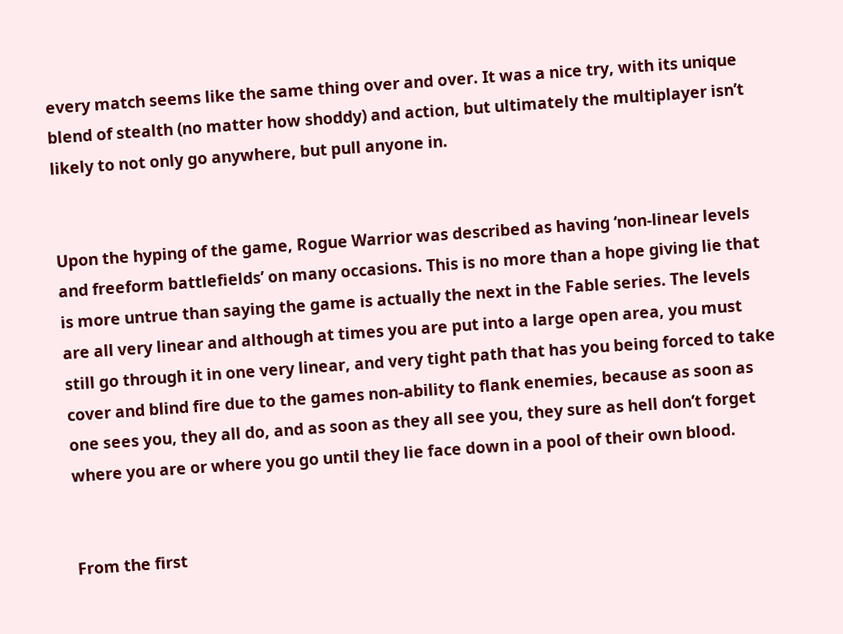every match seems like the same thing over and over. It was a nice try, with its unique blend of stealth (no matter how shoddy) and action, but ultimately the multiplayer isn’t likely to not only go anywhere, but pull anyone in.


Upon the hyping of the game, Rogue Warrior was described as having ‘non-linear levels and freeform battlefields’ on many occasions. This is no more than a hope giving lie that is more untrue than saying the game is actually the next in the Fable series. The levels are all very linear and although at times you are put into a large open area, you must still go through it in one very linear, and very tight path that has you being forced to take cover and blind fire due to the games non-ability to flank enemies, because as soon as one sees you, they all do, and as soon as they all see you, they sure as hell don’t forget where you are or where you go until they lie face down in a pool of their own blood.


From the first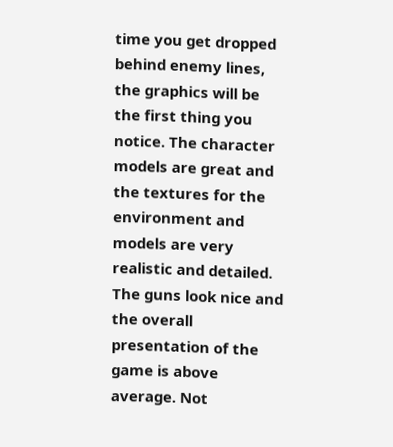time you get dropped behind enemy lines, the graphics will be the first thing you notice. The character models are great and the textures for the environment and models are very realistic and detailed. The guns look nice and the overall presentation of the game is above average. Not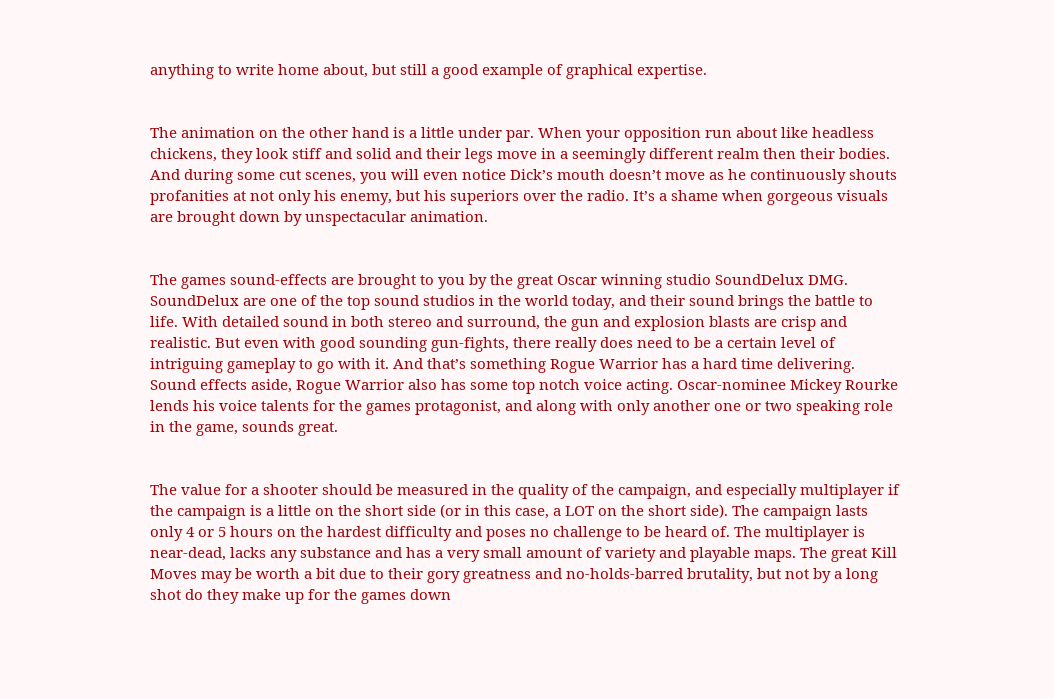anything to write home about, but still a good example of graphical expertise.


The animation on the other hand is a little under par. When your opposition run about like headless chickens, they look stiff and solid and their legs move in a seemingly different realm then their bodies. And during some cut scenes, you will even notice Dick’s mouth doesn’t move as he continuously shouts profanities at not only his enemy, but his superiors over the radio. It’s a shame when gorgeous visuals are brought down by unspectacular animation.


The games sound-effects are brought to you by the great Oscar winning studio SoundDelux DMG. SoundDelux are one of the top sound studios in the world today, and their sound brings the battle to life. With detailed sound in both stereo and surround, the gun and explosion blasts are crisp and realistic. But even with good sounding gun-fights, there really does need to be a certain level of intriguing gameplay to go with it. And that’s something Rogue Warrior has a hard time delivering. Sound effects aside, Rogue Warrior also has some top notch voice acting. Oscar-nominee Mickey Rourke lends his voice talents for the games protagonist, and along with only another one or two speaking role in the game, sounds great.


The value for a shooter should be measured in the quality of the campaign, and especially multiplayer if the campaign is a little on the short side (or in this case, a LOT on the short side). The campaign lasts only 4 or 5 hours on the hardest difficulty and poses no challenge to be heard of. The multiplayer is near-dead, lacks any substance and has a very small amount of variety and playable maps. The great Kill Moves may be worth a bit due to their gory greatness and no-holds-barred brutality, but not by a long shot do they make up for the games down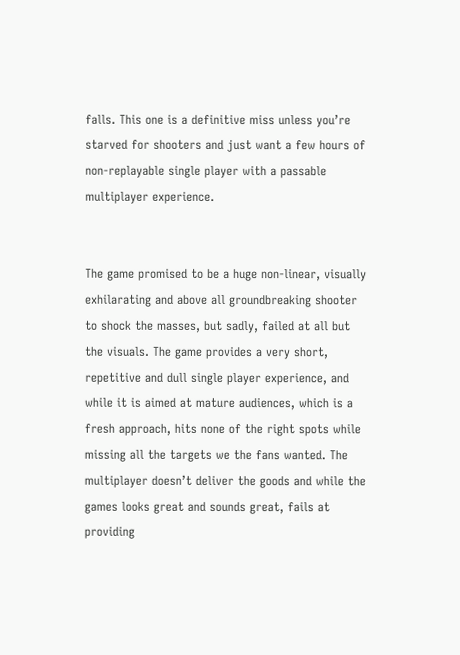falls. This one is a definitive miss unless you’re starved for shooters and just want a few hours of non-replayable single player with a passable multiplayer experience.


The game promised to be a huge non-linear, visually exhilarating and above all groundbreaking shooter to shock the masses, but sadly, failed at all but the visuals. The game provides a very short, repetitive and dull single player experience, and while it is aimed at mature audiences, which is a fresh approach, hits none of the right spots while missing all the targets we the fans wanted. The multiplayer doesn’t deliver the goods and while the games looks great and sounds great, fails at providing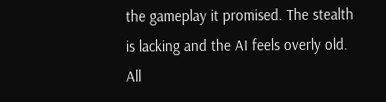the gameplay it promised. The stealth is lacking and the AI feels overly old. All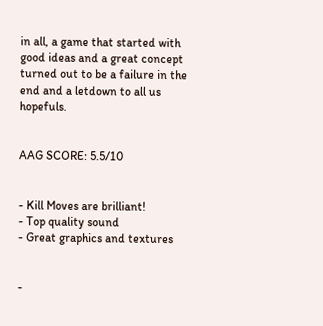in all, a game that started with good ideas and a great concept turned out to be a failure in the end and a letdown to all us hopefuls.


AAG SCORE: 5.5/10


- Kill Moves are brilliant!
- Top quality sound
- Great graphics and textures


-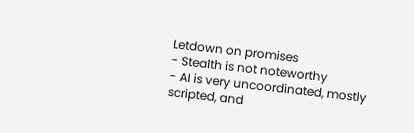Letdown on promises
- Stealth is not noteworthy
- AI is very uncoordinated, mostly scripted, and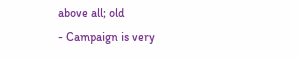above all; old
- Campaign is very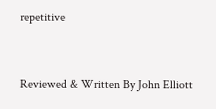repetitive


Reviewed & Written By John Elliott